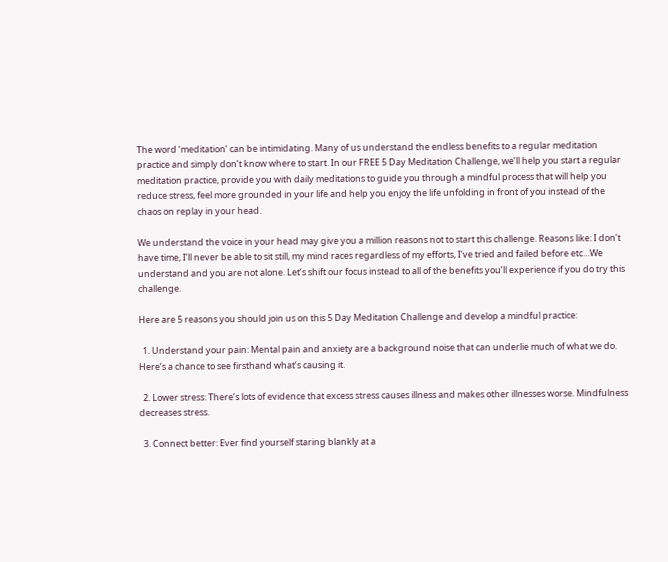The word ‘meditation’ can be intimidating. Many of us understand the endless benefits to a regular meditation practice and simply don’t know where to start. In our FREE 5 Day Meditation Challenge, we’ll help you start a regular meditation practice, provide you with daily meditations to guide you through a mindful process that will help you reduce stress, feel more grounded in your life and help you enjoy the life unfolding in front of you instead of the chaos on replay in your head.

We understand the voice in your head may give you a million reasons not to start this challenge. Reasons like: I don’t have time, I’ll never be able to sit still, my mind races regardless of my efforts, I’ve tried and failed before etc…We understand and you are not alone. Let’s shift our focus instead to all of the benefits you’ll experience if you do try this challenge.

Here are 5 reasons you should join us on this 5 Day Meditation Challenge and develop a mindful practice:

  1. Understand your pain: Mental pain and anxiety are a background noise that can underlie much of what we do. Here’s a chance to see firsthand what’s causing it.

  2. Lower stress: There’s lots of evidence that excess stress causes illness and makes other illnesses worse. Mindfulness decreases stress.

  3. Connect better: Ever find yourself staring blankly at a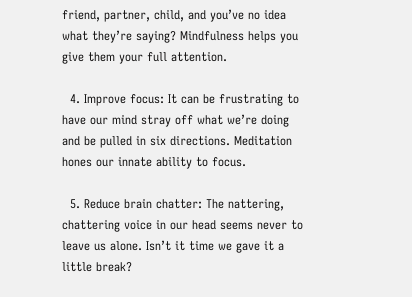friend, partner, child, and you’ve no idea what they’re saying? Mindfulness helps you give them your full attention.

  4. Improve focus: It can be frustrating to have our mind stray off what we’re doing and be pulled in six directions. Meditation hones our innate ability to focus.

  5. Reduce brain chatter: The nattering, chattering voice in our head seems never to leave us alone. Isn’t it time we gave it a little break?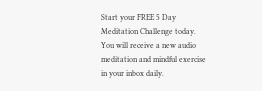Start your FREE 5 Day Meditation Challenge today. You will receive a new audio meditation and mindful exercise in your inbox daily.